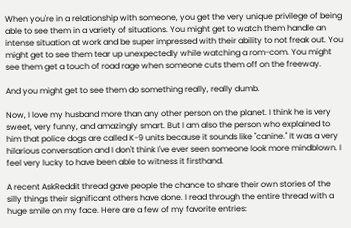When you're in a relationship with someone, you get the very unique privilege of being able to see them in a variety of situations. You might get to watch them handle an intense situation at work and be super impressed with their ability to not freak out. You might get to see them tear up unexpectedly while watching a rom-com. You might see them get a touch of road rage when someone cuts them off on the freeway.

And you might get to see them do something really, really dumb.

Now, I love my husband more than any other person on the planet. I think he is very sweet, very funny, and amazingly smart. But I am also the person who explained to him that police dogs are called K-9 units because it sounds like "canine." It was a very hilarious conversation and I don't think I've ever seen someone look more mindblown. I feel very lucky to have been able to witness it firsthand.

A recent AskReddit thread gave people the chance to share their own stories of the silly things their significant others have done. I read through the entire thread with a huge smile on my face. Here are a few of my favorite entries: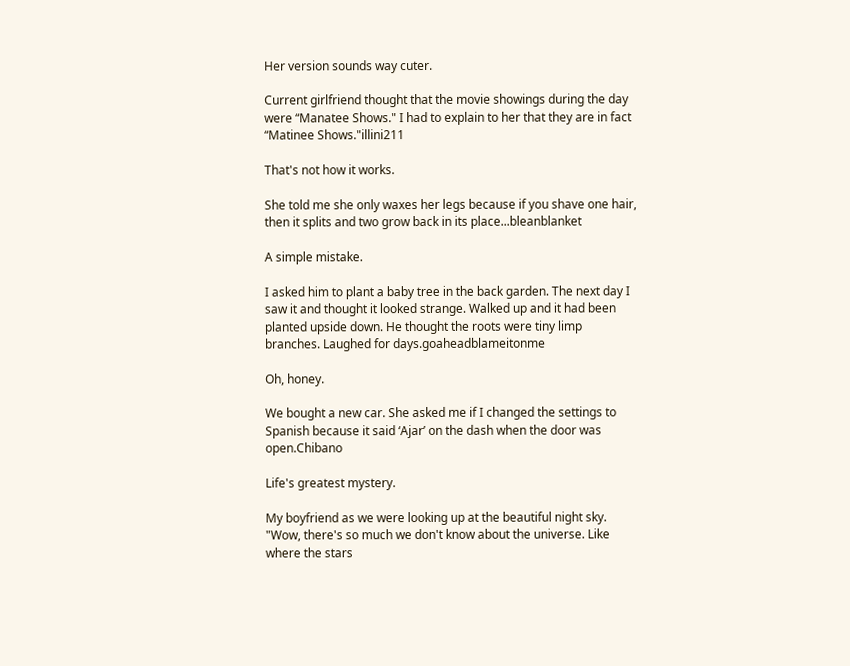Her version sounds way cuter.

Current girlfriend thought that the movie showings during the day were “Manatee Shows." I had to explain to her that they are in fact “Matinee Shows."illini211

That's not how it works.

She told me she only waxes her legs because if you shave one hair, then it splits and two grow back in its place...bleanblanket

A simple mistake.

I asked him to plant a baby tree in the back garden. The next day I saw it and thought it looked strange. Walked up and it had been planted upside down. He thought the roots were tiny limp branches. Laughed for days.goaheadblameitonme

Oh, honey.

We bought a new car. She asked me if I changed the settings to Spanish because it said ‘Ajar’ on the dash when the door was open.Chibano

Life's greatest mystery.

My boyfriend as we were looking up at the beautiful night sky. "Wow, there's so much we don't know about the universe. Like where the stars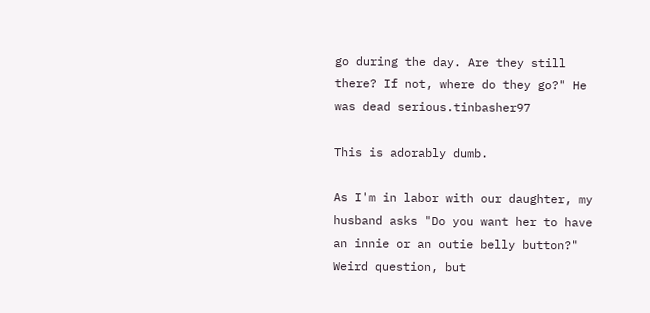go during the day. Are they still there? If not, where do they go?" He was dead serious.tinbasher97

This is adorably dumb.

As I'm in labor with our daughter, my husband asks "Do you want her to have an innie or an outie belly button?" Weird question, but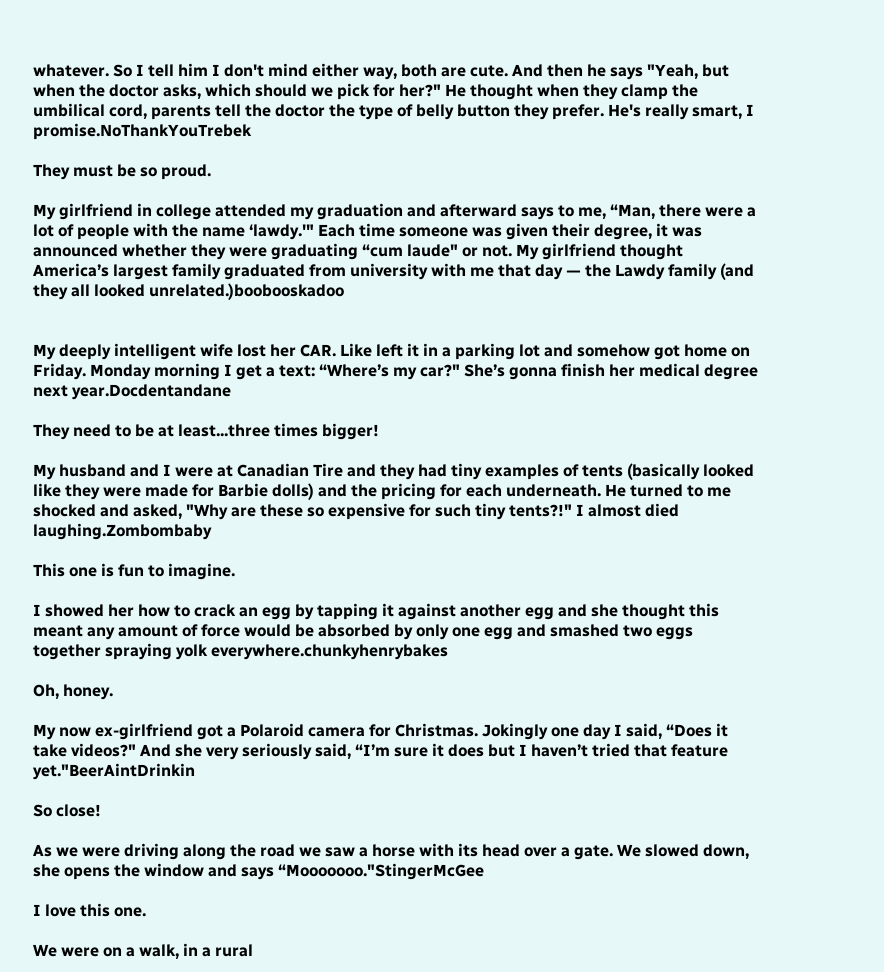whatever. So I tell him I don't mind either way, both are cute. And then he says "Yeah, but when the doctor asks, which should we pick for her?" He thought when they clamp the umbilical cord, parents tell the doctor the type of belly button they prefer. He's really smart, I promise.NoThankYouTrebek

They must be so proud.

My girlfriend in college attended my graduation and afterward says to me, “Man, there were a lot of people with the name ‘lawdy.'" Each time someone was given their degree, it was announced whether they were graduating “cum laude" or not. My girlfriend thought America’s largest family graduated from university with me that day — the Lawdy family (and they all looked unrelated.)boobooskadoo


My deeply intelligent wife lost her CAR. Like left it in a parking lot and somehow got home on Friday. Monday morning I get a text: “Where’s my car?" She’s gonna finish her medical degree next year.Docdentandane

They need to be at least...three times bigger!

My husband and I were at Canadian Tire and they had tiny examples of tents (basically looked like they were made for Barbie dolls) and the pricing for each underneath. He turned to me shocked and asked, "Why are these so expensive for such tiny tents?!" I almost died laughing.Zombombaby

This one is fun to imagine.

I showed her how to crack an egg by tapping it against another egg and she thought this meant any amount of force would be absorbed by only one egg and smashed two eggs together spraying yolk everywhere.chunkyhenrybakes

Oh, honey.

My now ex-girlfriend got a Polaroid camera for Christmas. Jokingly one day I said, “Does it take videos?" And she very seriously said, “I’m sure it does but I haven’t tried that feature yet."BeerAintDrinkin

So close!

As we were driving along the road we saw a horse with its head over a gate. We slowed down, she opens the window and says “Mooooooo."StingerMcGee

I love this one.

We were on a walk, in a rural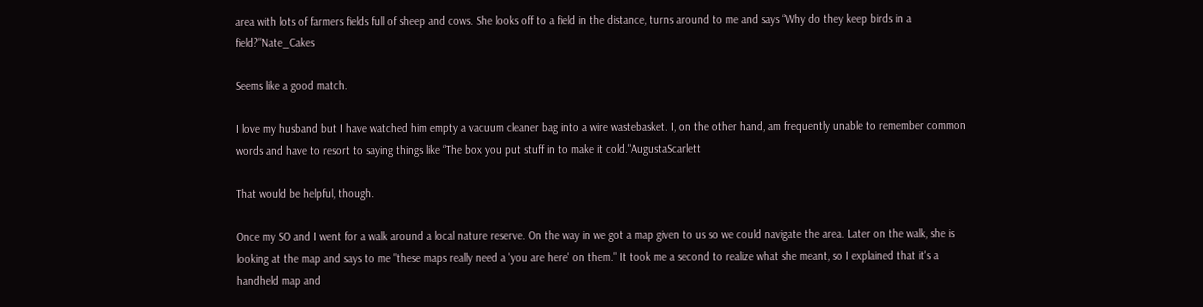area with lots of farmers fields full of sheep and cows. She looks off to a field in the distance, turns around to me and says “Why do they keep birds in a field?"Nate_Cakes

Seems like a good match.

I love my husband but I have watched him empty a vacuum cleaner bag into a wire wastebasket. I, on the other hand, am frequently unable to remember common words and have to resort to saying things like “The box you put stuff in to make it cold."AugustaScarlett

That would be helpful, though.

Once my SO and I went for a walk around a local nature reserve. On the way in we got a map given to us so we could navigate the area. Later on the walk, she is looking at the map and says to me "these maps really need a 'you are here' on them." It took me a second to realize what she meant, so I explained that it's a handheld map and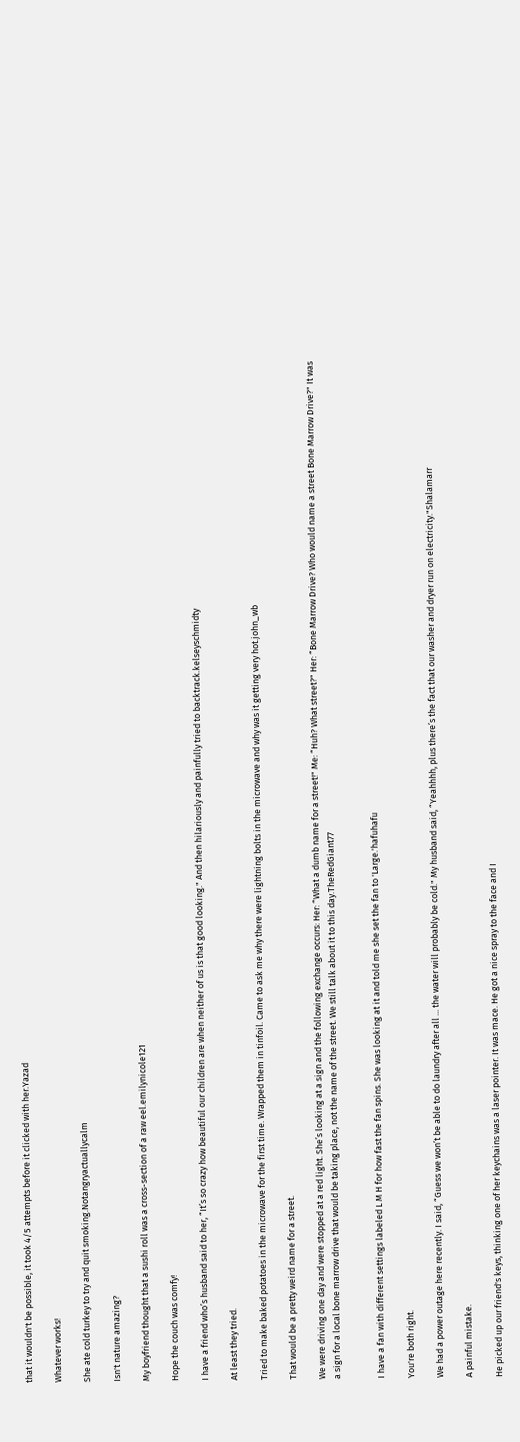that it wouldn't be possible, it took 4/5 attempts before it clicked with her.Yazad

Whatever works!

She ate cold turkey to try and quit smoking.Notangryactuallycalm

Isn't nature amazing?

My boyfriend thought that a sushi roll was a cross-section of a raw eel.emilynicole121

Hope the couch was comfy!

I have a friend who’s husband said to her, “It’s so crazy how beautiful our children are when neither of us is that good looking." And then hilariously and painfully tried to backtrack.kelseyschmidty

At least they tried.

Tried to make baked potatoes in the microwave for the first time. Wrapped them in tinfoil. Came to ask me why there were lightning bolts in the microwave and why was it getting very hot.john_wb

That would be a pretty weird name for a street.

We were driving one day and were stopped at a red light. She’s looking at a sign and the following exchange occurs: Her: “What a dumb name for a street!" Me: “Huh? What street?" Her: “Bone Marrow Drive? Who would name a street Bone Marrow Drive?" It was a sign for a local bone marrow drive that would be taking place, not the name of the street. We still talk about it to this day.TheRedGiant77


I have a fan with different settings labeled L M H for how fast the fan spins. She was looking at it and told me she set the fan to 'Large.'hafuhafu

You're both right.

We had a power outage here recently. I said, “Guess we won’t be able to do laundry after all ... the water will probably be cold." My husband said, “Yeahhhh, plus there’s the fact that our washer and dryer run on electricity."Shalamarr

A painful mistake.

He picked up our friend's keys, thinking one of her keychains was a laser pointer. It was mace. He got a nice spray to the face and I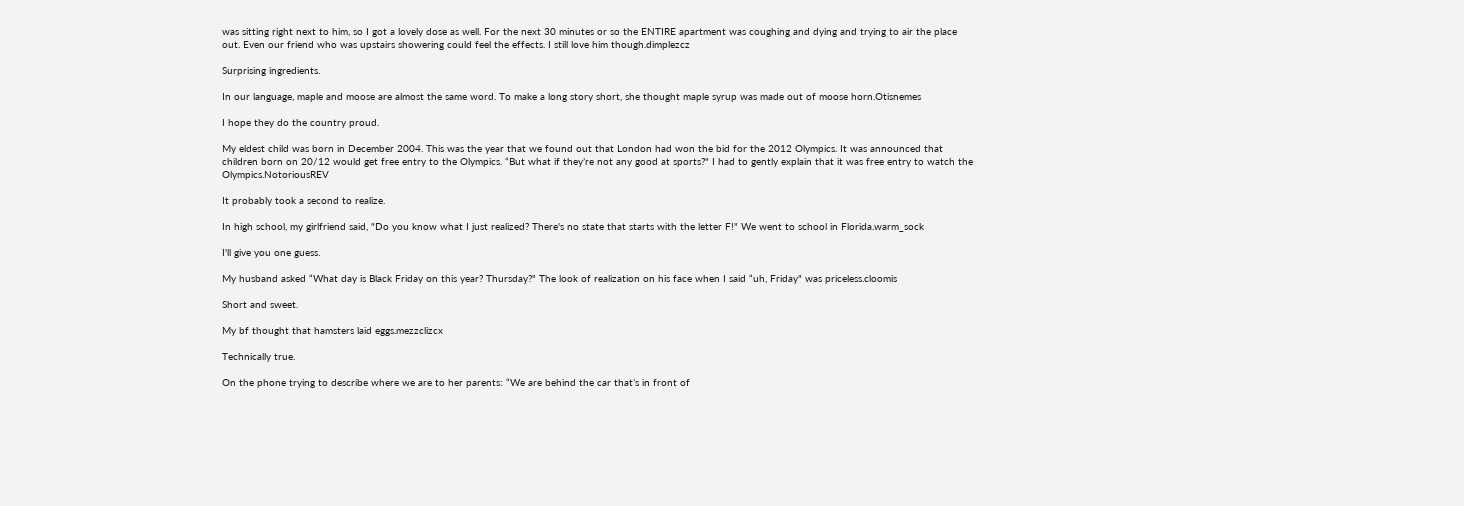was sitting right next to him, so I got a lovely dose as well. For the next 30 minutes or so the ENTIRE apartment was coughing and dying and trying to air the place out. Even our friend who was upstairs showering could feel the effects. I still love him though.dimplezcz

Surprising ingredients.

In our language, maple and moose are almost the same word. To make a long story short, she thought maple syrup was made out of moose horn.Otisnemes

I hope they do the country proud.

My eldest child was born in December 2004. This was the year that we found out that London had won the bid for the 2012 Olympics. It was announced that children born on 20/12 would get free entry to the Olympics. “But what if they’re not any good at sports?" I had to gently explain that it was free entry to watch the Olympics.NotoriousREV

It probably took a second to realize.

In high school, my girlfriend said, "Do you know what I just realized? There's no state that starts with the letter F!" We went to school in Florida.warm_sock

I'll give you one guess.

My husband asked “What day is Black Friday on this year? Thursday?" The look of realization on his face when I said “uh, Friday" was priceless.cloomis

Short and sweet.

My bf thought that hamsters laid eggs.mezzclizcx

Technically true.

On the phone trying to describe where we are to her parents: “We are behind the car that’s in front of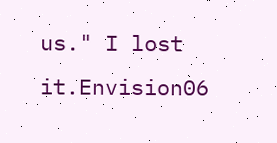us." I lost it.Envision06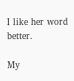I like her word better.

My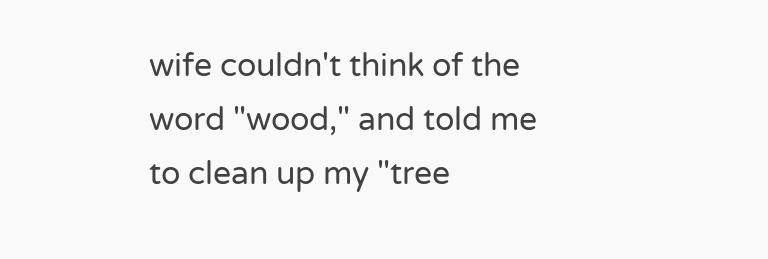wife couldn't think of the word "wood," and told me to clean up my "tree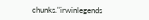chunks."irwinlegends